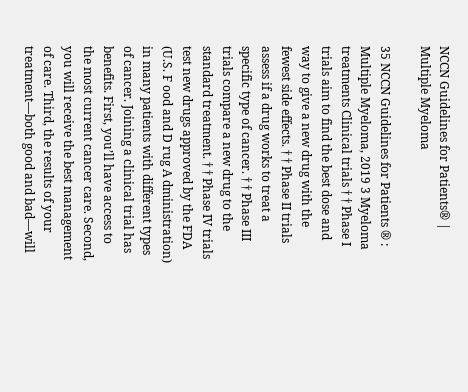NCCN Guidelines for Patients® | Multiple Myeloma

35 NCCN Guidelines for Patients ® : Multiple Myeloma, 2019 3 Myeloma treatments Clinical trials † † Phase I trials aim to find the best dose and way to give a new drug with the fewest side effects. † † Phase II trials assess if a drug works to treat a specific type of cancer. † † Phase III trials compare a new drug to the standard treatment. † † Phase IV trials test new drugs approved by the FDA (U.S. F ood and D rug A dministration) in many patients with different types of cancer. Joining a clinical trial has benefits. First, you’ll have access to the most current cancer care. Second, you will receive the best management of care. Third, the results of your treatment—both good and bad—will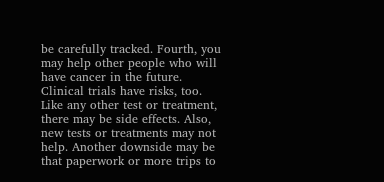be carefully tracked. Fourth, you may help other people who will have cancer in the future. Clinical trials have risks, too. Like any other test or treatment, there may be side effects. Also, new tests or treatments may not help. Another downside may be that paperwork or more trips to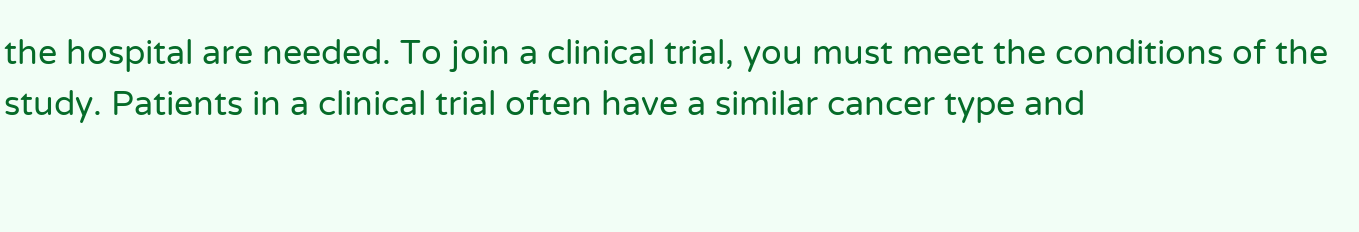the hospital are needed. To join a clinical trial, you must meet the conditions of the study. Patients in a clinical trial often have a similar cancer type and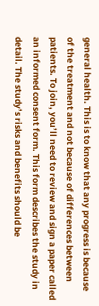general health. This is to know that any progress is because of the treatment and not because of differences between patients. To join, you’ll need to review and sign a paper called an informed consent form. This form describes the study in detail. The study’s risks and benefits should be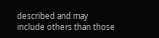described and may include others than those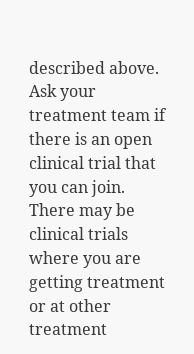described above. Ask your treatment team if there is an open clinical trial that you can join. There may be clinical trials where you are getting treatment or at other treatment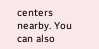centers nearby. You can also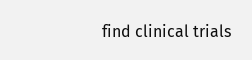find clinical trials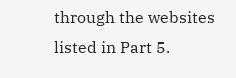through the websites listed in Part 5.